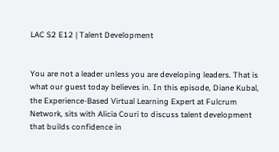LAC S2 E12 | Talent Development


You are not a leader unless you are developing leaders. That is what our guest today believes in. In this episode, Diane Kubal, the Experience-Based Virtual Learning Expert at Fulcrum Network, sits with Alicia Couri to discuss talent development that builds confidence in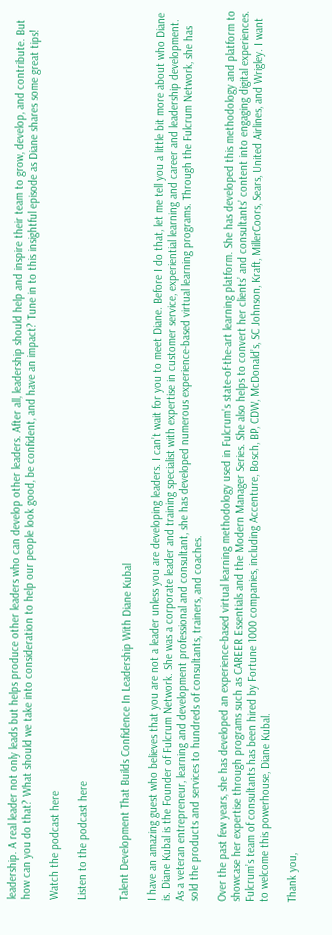leadership. A real leader not only leads but helps produce other leaders who can develop other leaders. After all, leadership should help and inspire their team to grow, develop, and contribute. But how can you do that? What should we take into consideration to help our people look good, be confident, and have an impact? Tune in to this insightful episode as Diane shares some great tips!

Watch the podcast here

Listen to the podcast here


Talent Development That Builds Confidence In Leadership With Diane Kubal

I have an amazing guest who believes that you are not a leader unless you are developing leaders. I can’t wait for you to meet Diane. Before I do that, let me tell you a little bit more about who Diane is. Diane Kubal is the Founder of Fulcrum Network. She was a corporate leader and training specialist with expertise in customer service, experiential learning and career and leadership development. As a veteran entrepreneur, learning and development professional and consultant, she has developed numerous experience-based virtual learning programs. Through the Fulcrum Network, she has sold the products and services to hundreds of consultants, trainers, and coaches.

Over the past few years, she has developed an experience-based virtual learning methodology used in Fulcrum’s state-of-the-art learning platform. She has developed this methodology and platform to showcase her expertise through programs such as CAREER Essentials and the Modern Manager Series. She also helps to convert her clients’ and consultants’ content into engaging digital experiences. Fulcrum’s team of consultants has been hired by Fortune 1000 companies, including Accenture, Bosch, BP, CDW, McDonald’s, SC Johnson, Kraft, MillerCoors, Sears, United Airlines, and Wrigley. I want to welcome this powerhouse, Diane Kubal.

Thank you,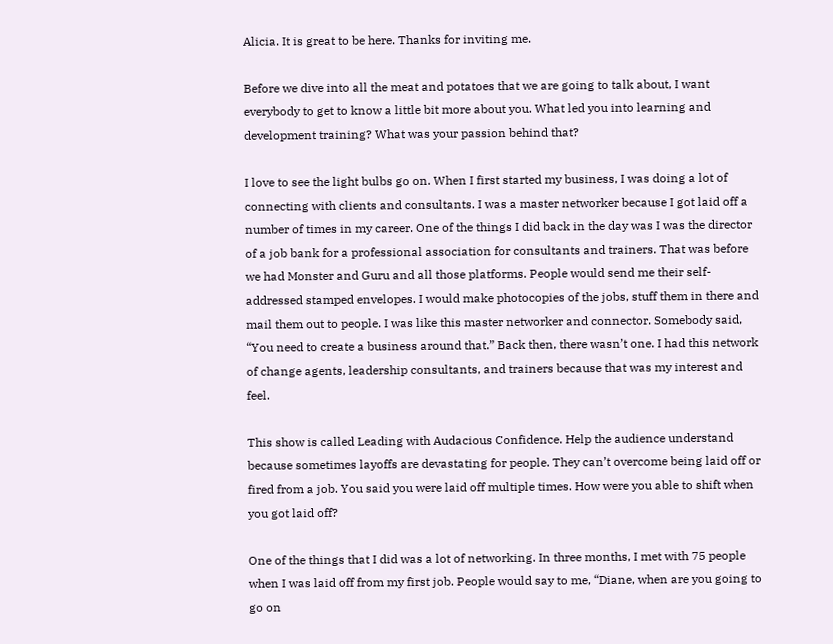Alicia. It is great to be here. Thanks for inviting me.

Before we dive into all the meat and potatoes that we are going to talk about, I want everybody to get to know a little bit more about you. What led you into learning and development training? What was your passion behind that?

I love to see the light bulbs go on. When I first started my business, I was doing a lot of connecting with clients and consultants. I was a master networker because I got laid off a number of times in my career. One of the things I did back in the day was I was the director of a job bank for a professional association for consultants and trainers. That was before we had Monster and Guru and all those platforms. People would send me their self-addressed stamped envelopes. I would make photocopies of the jobs, stuff them in there and mail them out to people. I was like this master networker and connector. Somebody said, “You need to create a business around that.” Back then, there wasn’t one. I had this network of change agents, leadership consultants, and trainers because that was my interest and feel.

This show is called Leading with Audacious Confidence. Help the audience understand because sometimes layoffs are devastating for people. They can’t overcome being laid off or fired from a job. You said you were laid off multiple times. How were you able to shift when you got laid off?

One of the things that I did was a lot of networking. In three months, I met with 75 people when I was laid off from my first job. People would say to me, “Diane, when are you going to go on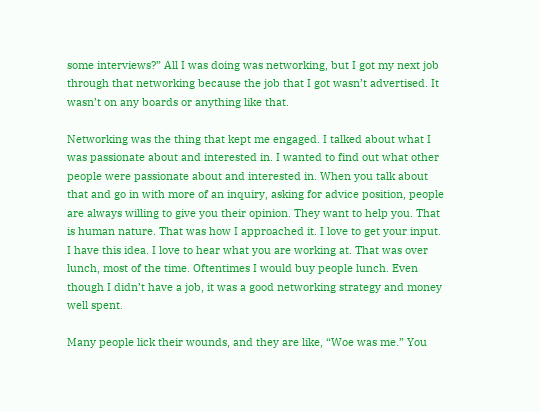some interviews?” All I was doing was networking, but I got my next job through that networking because the job that I got wasn’t advertised. It wasn’t on any boards or anything like that.

Networking was the thing that kept me engaged. I talked about what I was passionate about and interested in. I wanted to find out what other people were passionate about and interested in. When you talk about that and go in with more of an inquiry, asking for advice position, people are always willing to give you their opinion. They want to help you. That is human nature. That was how I approached it. I love to get your input. I have this idea. I love to hear what you are working at. That was over lunch, most of the time. Oftentimes I would buy people lunch. Even though I didn’t have a job, it was a good networking strategy and money well spent.

Many people lick their wounds, and they are like, “Woe was me.” You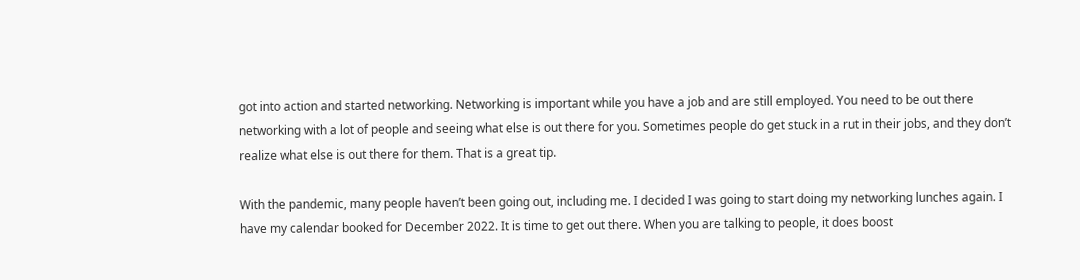got into action and started networking. Networking is important while you have a job and are still employed. You need to be out there networking with a lot of people and seeing what else is out there for you. Sometimes people do get stuck in a rut in their jobs, and they don’t realize what else is out there for them. That is a great tip.

With the pandemic, many people haven’t been going out, including me. I decided I was going to start doing my networking lunches again. I have my calendar booked for December 2022. It is time to get out there. When you are talking to people, it does boost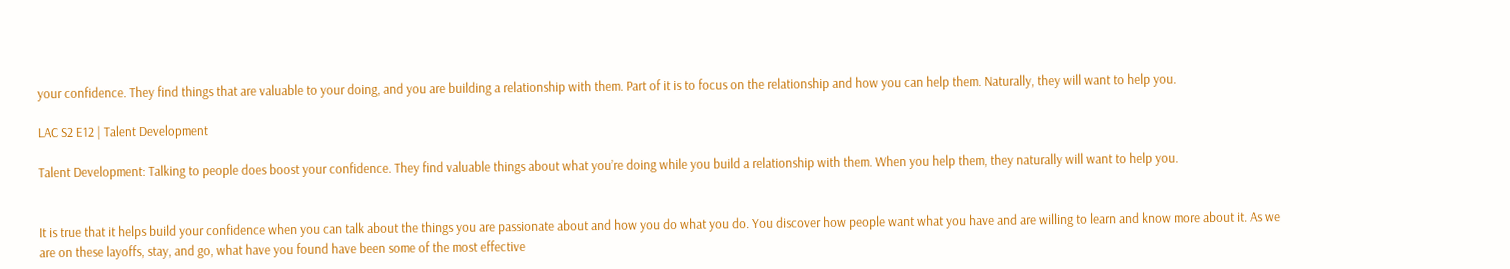your confidence. They find things that are valuable to your doing, and you are building a relationship with them. Part of it is to focus on the relationship and how you can help them. Naturally, they will want to help you.

LAC S2 E12 | Talent Development

Talent Development: Talking to people does boost your confidence. They find valuable things about what you’re doing while you build a relationship with them. When you help them, they naturally will want to help you.


It is true that it helps build your confidence when you can talk about the things you are passionate about and how you do what you do. You discover how people want what you have and are willing to learn and know more about it. As we are on these layoffs, stay, and go, what have you found have been some of the most effective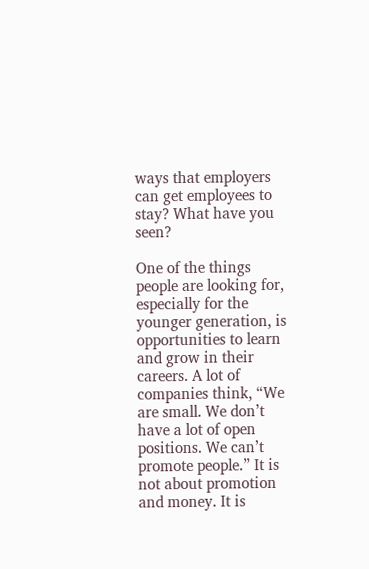ways that employers can get employees to stay? What have you seen?

One of the things people are looking for, especially for the younger generation, is opportunities to learn and grow in their careers. A lot of companies think, “We are small. We don’t have a lot of open positions. We can’t promote people.” It is not about promotion and money. It is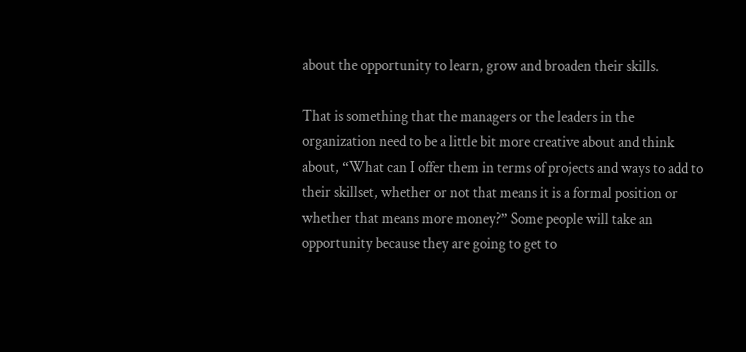about the opportunity to learn, grow and broaden their skills.

That is something that the managers or the leaders in the organization need to be a little bit more creative about and think about, “What can I offer them in terms of projects and ways to add to their skillset, whether or not that means it is a formal position or whether that means more money?” Some people will take an opportunity because they are going to get to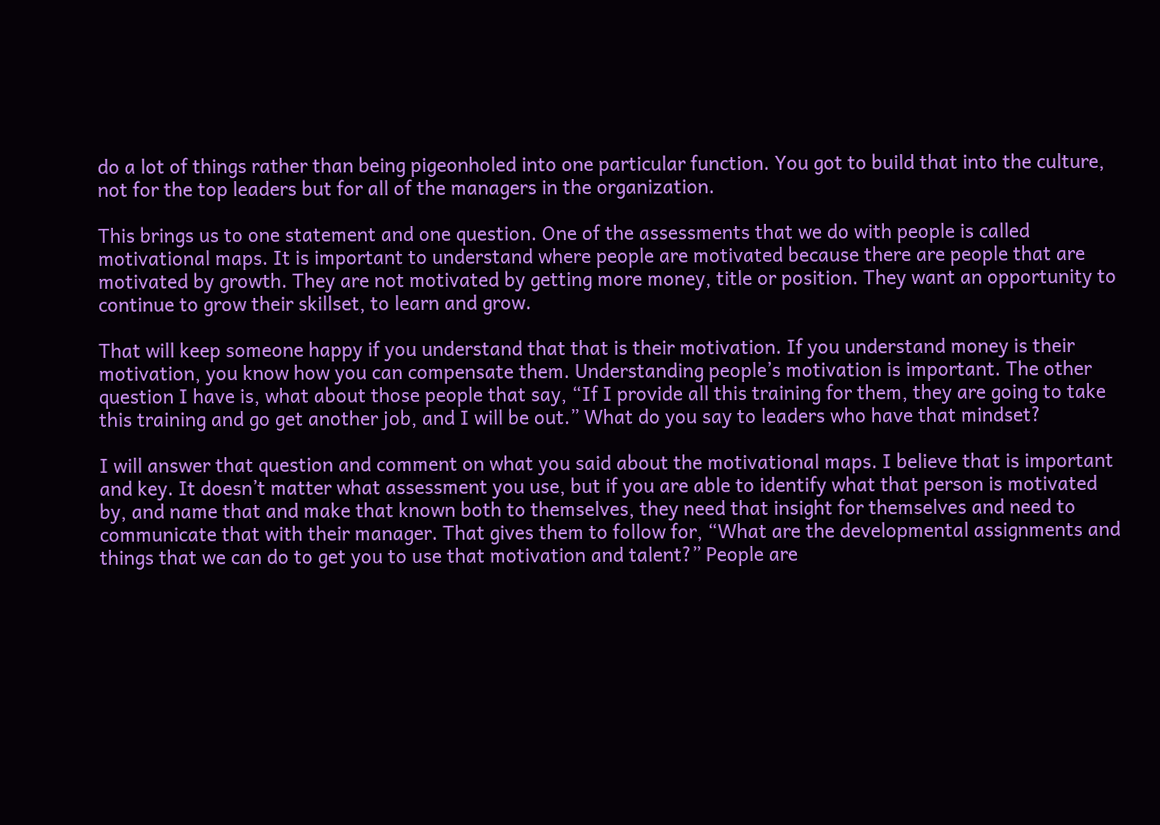do a lot of things rather than being pigeonholed into one particular function. You got to build that into the culture, not for the top leaders but for all of the managers in the organization.

This brings us to one statement and one question. One of the assessments that we do with people is called motivational maps. It is important to understand where people are motivated because there are people that are motivated by growth. They are not motivated by getting more money, title or position. They want an opportunity to continue to grow their skillset, to learn and grow.

That will keep someone happy if you understand that that is their motivation. If you understand money is their motivation, you know how you can compensate them. Understanding people’s motivation is important. The other question I have is, what about those people that say, “If I provide all this training for them, they are going to take this training and go get another job, and I will be out.” What do you say to leaders who have that mindset?

I will answer that question and comment on what you said about the motivational maps. I believe that is important and key. It doesn’t matter what assessment you use, but if you are able to identify what that person is motivated by, and name that and make that known both to themselves, they need that insight for themselves and need to communicate that with their manager. That gives them to follow for, “What are the developmental assignments and things that we can do to get you to use that motivation and talent?” People are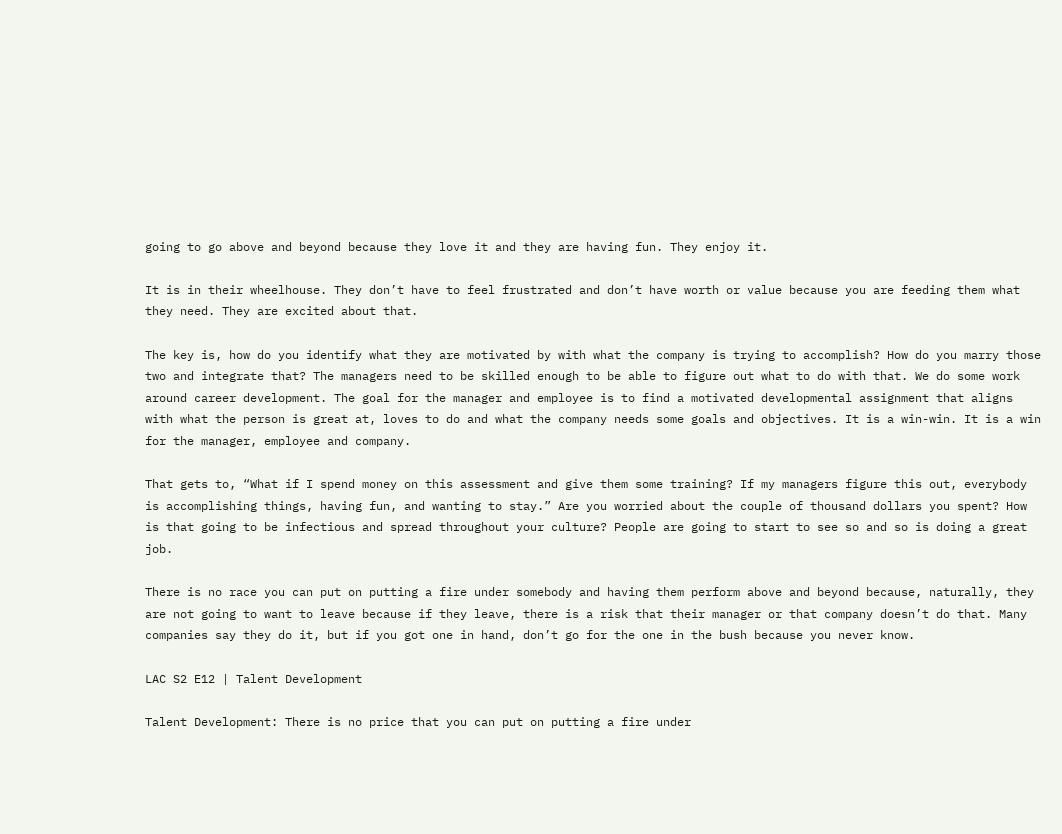going to go above and beyond because they love it and they are having fun. They enjoy it.

It is in their wheelhouse. They don’t have to feel frustrated and don’t have worth or value because you are feeding them what they need. They are excited about that.

The key is, how do you identify what they are motivated by with what the company is trying to accomplish? How do you marry those two and integrate that? The managers need to be skilled enough to be able to figure out what to do with that. We do some work around career development. The goal for the manager and employee is to find a motivated developmental assignment that aligns with what the person is great at, loves to do and what the company needs some goals and objectives. It is a win-win. It is a win for the manager, employee and company.

That gets to, “What if I spend money on this assessment and give them some training? If my managers figure this out, everybody is accomplishing things, having fun, and wanting to stay.” Are you worried about the couple of thousand dollars you spent? How is that going to be infectious and spread throughout your culture? People are going to start to see so and so is doing a great job.

There is no race you can put on putting a fire under somebody and having them perform above and beyond because, naturally, they are not going to want to leave because if they leave, there is a risk that their manager or that company doesn’t do that. Many companies say they do it, but if you got one in hand, don’t go for the one in the bush because you never know.

LAC S2 E12 | Talent Development

Talent Development: There is no price that you can put on putting a fire under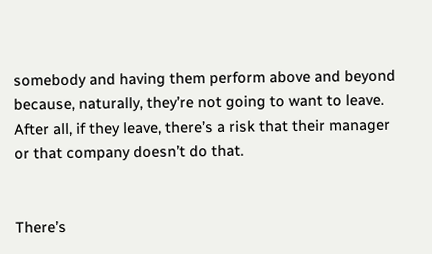somebody and having them perform above and beyond because, naturally, they’re not going to want to leave. After all, if they leave, there’s a risk that their manager or that company doesn’t do that.


There’s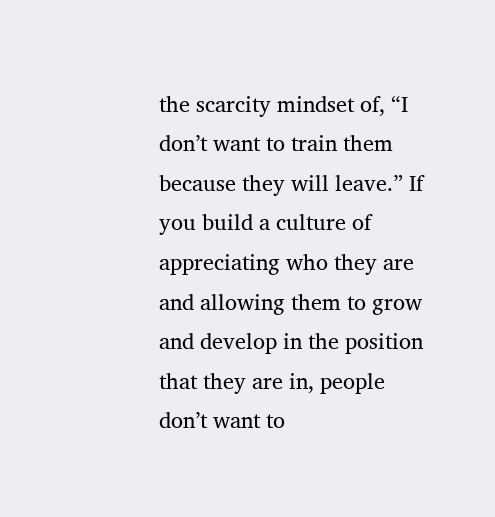the scarcity mindset of, “I don’t want to train them because they will leave.” If you build a culture of appreciating who they are and allowing them to grow and develop in the position that they are in, people don’t want to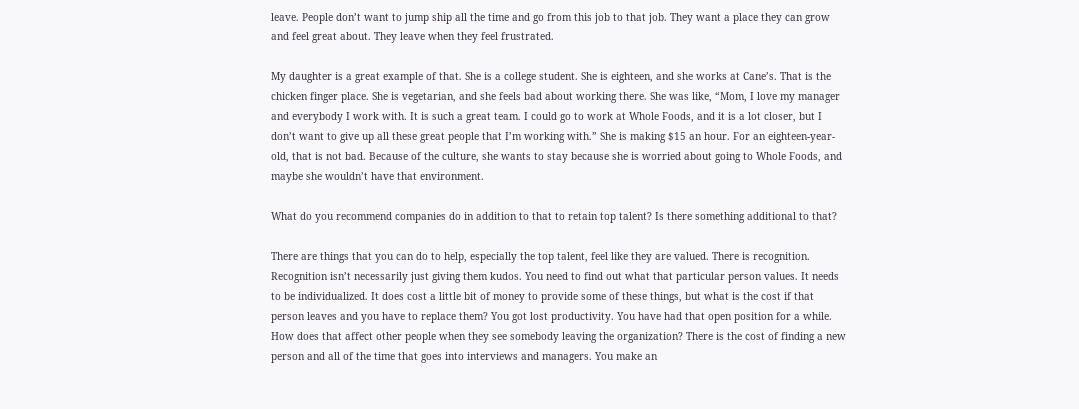leave. People don’t want to jump ship all the time and go from this job to that job. They want a place they can grow and feel great about. They leave when they feel frustrated.

My daughter is a great example of that. She is a college student. She is eighteen, and she works at Cane’s. That is the chicken finger place. She is vegetarian, and she feels bad about working there. She was like, “Mom, I love my manager and everybody I work with. It is such a great team. I could go to work at Whole Foods, and it is a lot closer, but I don’t want to give up all these great people that I’m working with.” She is making $15 an hour. For an eighteen-year-old, that is not bad. Because of the culture, she wants to stay because she is worried about going to Whole Foods, and maybe she wouldn’t have that environment.

What do you recommend companies do in addition to that to retain top talent? Is there something additional to that?

There are things that you can do to help, especially the top talent, feel like they are valued. There is recognition. Recognition isn’t necessarily just giving them kudos. You need to find out what that particular person values. It needs to be individualized. It does cost a little bit of money to provide some of these things, but what is the cost if that person leaves and you have to replace them? You got lost productivity. You have had that open position for a while. How does that affect other people when they see somebody leaving the organization? There is the cost of finding a new person and all of the time that goes into interviews and managers. You make an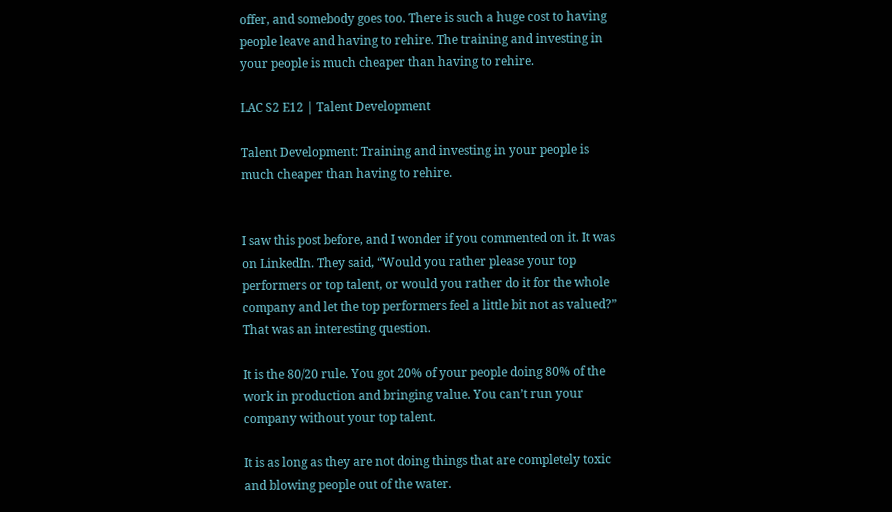offer, and somebody goes too. There is such a huge cost to having people leave and having to rehire. The training and investing in your people is much cheaper than having to rehire.

LAC S2 E12 | Talent Development

Talent Development: Training and investing in your people is much cheaper than having to rehire.


I saw this post before, and I wonder if you commented on it. It was on LinkedIn. They said, “Would you rather please your top performers or top talent, or would you rather do it for the whole company and let the top performers feel a little bit not as valued?” That was an interesting question.

It is the 80/20 rule. You got 20% of your people doing 80% of the work in production and bringing value. You can’t run your company without your top talent.

It is as long as they are not doing things that are completely toxic and blowing people out of the water.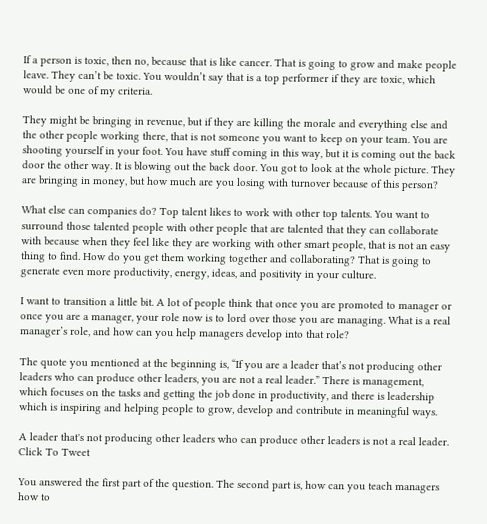If a person is toxic, then no, because that is like cancer. That is going to grow and make people leave. They can’t be toxic. You wouldn’t say that is a top performer if they are toxic, which would be one of my criteria.

They might be bringing in revenue, but if they are killing the morale and everything else and the other people working there, that is not someone you want to keep on your team. You are shooting yourself in your foot. You have stuff coming in this way, but it is coming out the back door the other way. It is blowing out the back door. You got to look at the whole picture. They are bringing in money, but how much are you losing with turnover because of this person?

What else can companies do? Top talent likes to work with other top talents. You want to surround those talented people with other people that are talented that they can collaborate with because when they feel like they are working with other smart people, that is not an easy thing to find. How do you get them working together and collaborating? That is going to generate even more productivity, energy, ideas, and positivity in your culture.

I want to transition a little bit. A lot of people think that once you are promoted to manager or once you are a manager, your role now is to lord over those you are managing. What is a real manager’s role, and how can you help managers develop into that role?

The quote you mentioned at the beginning is, “If you are a leader that’s not producing other leaders who can produce other leaders, you are not a real leader.” There is management, which focuses on the tasks and getting the job done in productivity, and there is leadership which is inspiring and helping people to grow, develop and contribute in meaningful ways.

A leader that's not producing other leaders who can produce other leaders is not a real leader. Click To Tweet

You answered the first part of the question. The second part is, how can you teach managers how to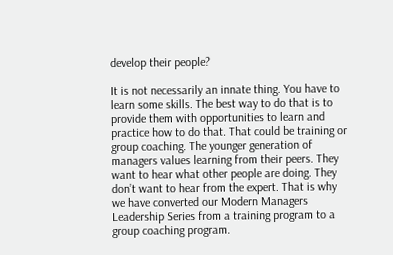develop their people?

It is not necessarily an innate thing. You have to learn some skills. The best way to do that is to provide them with opportunities to learn and practice how to do that. That could be training or group coaching. The younger generation of managers values learning from their peers. They want to hear what other people are doing. They don’t want to hear from the expert. That is why we have converted our Modern Managers Leadership Series from a training program to a group coaching program.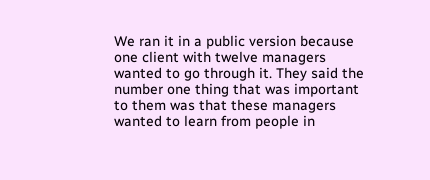We ran it in a public version because one client with twelve managers wanted to go through it. They said the number one thing that was important to them was that these managers wanted to learn from people in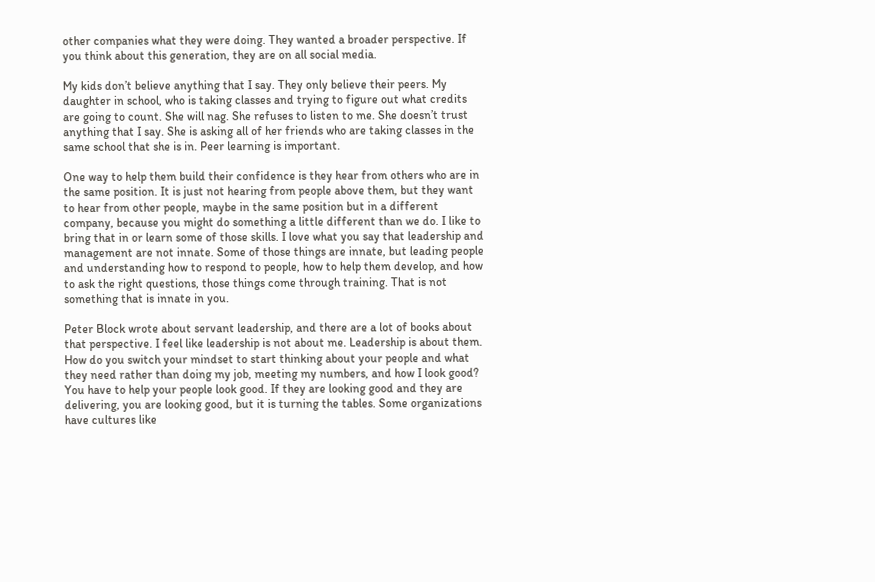other companies what they were doing. They wanted a broader perspective. If you think about this generation, they are on all social media.

My kids don’t believe anything that I say. They only believe their peers. My daughter in school, who is taking classes and trying to figure out what credits are going to count. She will nag. She refuses to listen to me. She doesn’t trust anything that I say. She is asking all of her friends who are taking classes in the same school that she is in. Peer learning is important.

One way to help them build their confidence is they hear from others who are in the same position. It is just not hearing from people above them, but they want to hear from other people, maybe in the same position but in a different company, because you might do something a little different than we do. I like to bring that in or learn some of those skills. I love what you say that leadership and management are not innate. Some of those things are innate, but leading people and understanding how to respond to people, how to help them develop, and how to ask the right questions, those things come through training. That is not something that is innate in you.

Peter Block wrote about servant leadership, and there are a lot of books about that perspective. I feel like leadership is not about me. Leadership is about them. How do you switch your mindset to start thinking about your people and what they need rather than doing my job, meeting my numbers, and how I look good? You have to help your people look good. If they are looking good and they are delivering, you are looking good, but it is turning the tables. Some organizations have cultures like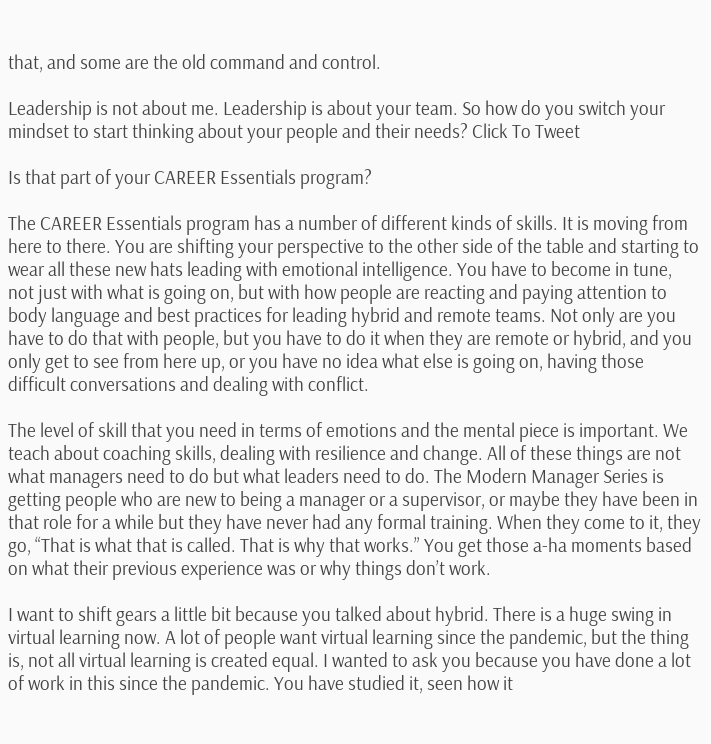that, and some are the old command and control.

Leadership is not about me. Leadership is about your team. So how do you switch your mindset to start thinking about your people and their needs? Click To Tweet

Is that part of your CAREER Essentials program?

The CAREER Essentials program has a number of different kinds of skills. It is moving from here to there. You are shifting your perspective to the other side of the table and starting to wear all these new hats leading with emotional intelligence. You have to become in tune, not just with what is going on, but with how people are reacting and paying attention to body language and best practices for leading hybrid and remote teams. Not only are you have to do that with people, but you have to do it when they are remote or hybrid, and you only get to see from here up, or you have no idea what else is going on, having those difficult conversations and dealing with conflict.

The level of skill that you need in terms of emotions and the mental piece is important. We teach about coaching skills, dealing with resilience and change. All of these things are not what managers need to do but what leaders need to do. The Modern Manager Series is getting people who are new to being a manager or a supervisor, or maybe they have been in that role for a while but they have never had any formal training. When they come to it, they go, “That is what that is called. That is why that works.” You get those a-ha moments based on what their previous experience was or why things don’t work.

I want to shift gears a little bit because you talked about hybrid. There is a huge swing in virtual learning now. A lot of people want virtual learning since the pandemic, but the thing is, not all virtual learning is created equal. I wanted to ask you because you have done a lot of work in this since the pandemic. You have studied it, seen how it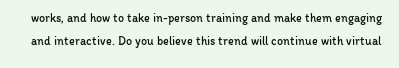works, and how to take in-person training and make them engaging and interactive. Do you believe this trend will continue with virtual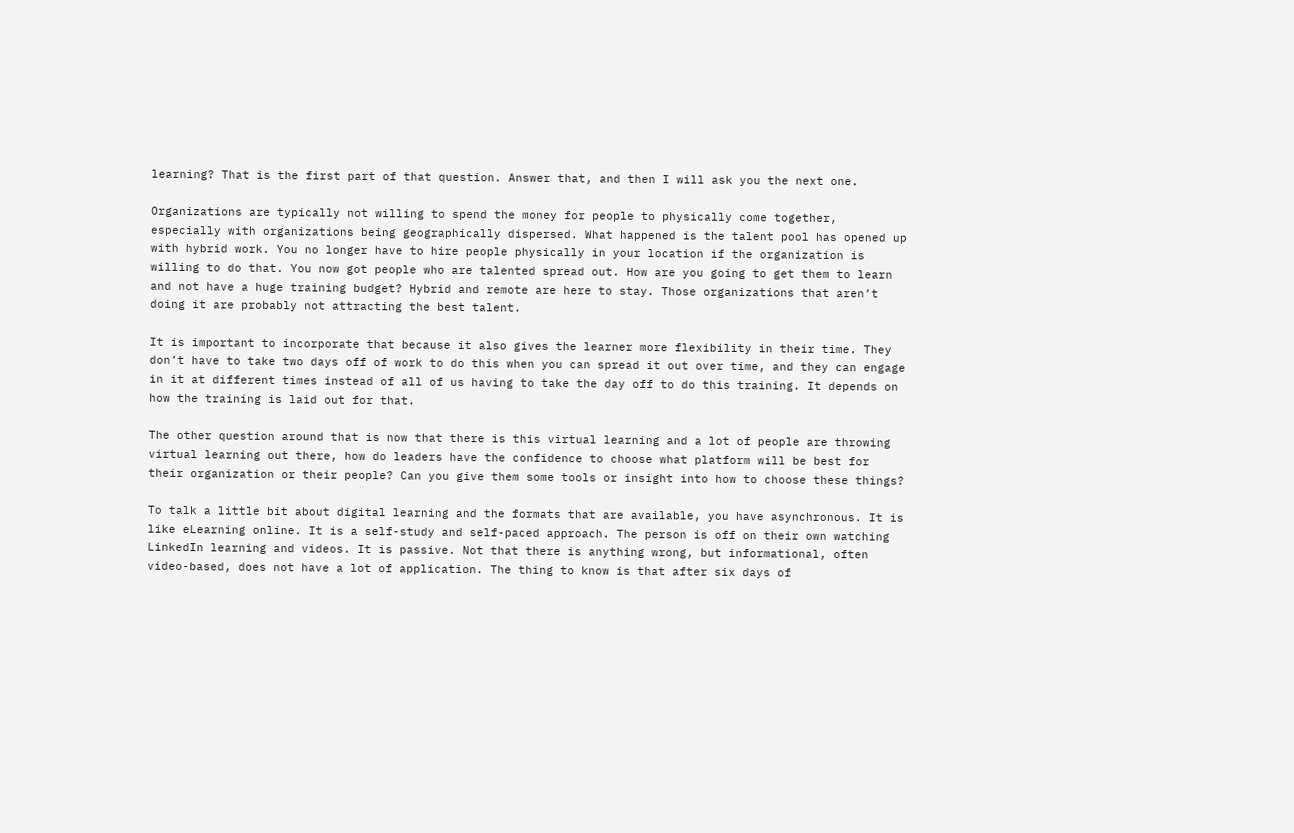learning? That is the first part of that question. Answer that, and then I will ask you the next one.

Organizations are typically not willing to spend the money for people to physically come together, especially with organizations being geographically dispersed. What happened is the talent pool has opened up with hybrid work. You no longer have to hire people physically in your location if the organization is willing to do that. You now got people who are talented spread out. How are you going to get them to learn and not have a huge training budget? Hybrid and remote are here to stay. Those organizations that aren’t doing it are probably not attracting the best talent.

It is important to incorporate that because it also gives the learner more flexibility in their time. They don’t have to take two days off of work to do this when you can spread it out over time, and they can engage in it at different times instead of all of us having to take the day off to do this training. It depends on how the training is laid out for that.

The other question around that is now that there is this virtual learning and a lot of people are throwing virtual learning out there, how do leaders have the confidence to choose what platform will be best for their organization or their people? Can you give them some tools or insight into how to choose these things?

To talk a little bit about digital learning and the formats that are available, you have asynchronous. It is like eLearning online. It is a self-study and self-paced approach. The person is off on their own watching LinkedIn learning and videos. It is passive. Not that there is anything wrong, but informational, often video-based, does not have a lot of application. The thing to know is that after six days of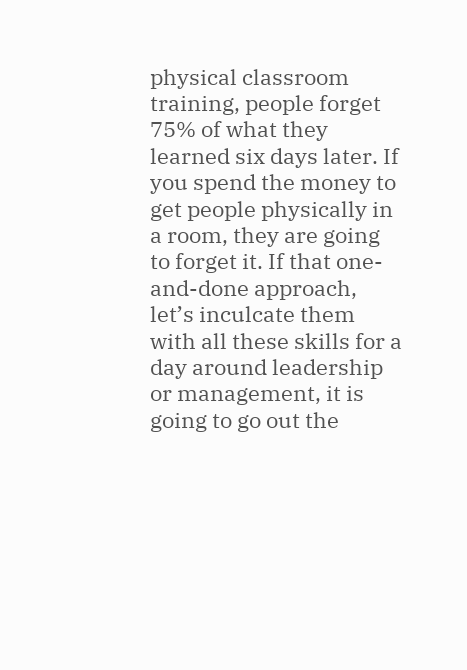physical classroom training, people forget 75% of what they learned six days later. If you spend the money to get people physically in a room, they are going to forget it. If that one-and-done approach, let’s inculcate them with all these skills for a day around leadership or management, it is going to go out the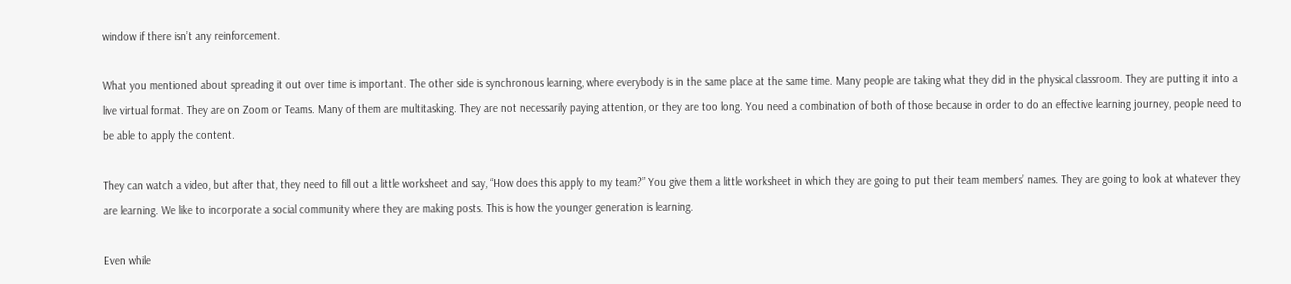window if there isn’t any reinforcement.

What you mentioned about spreading it out over time is important. The other side is synchronous learning, where everybody is in the same place at the same time. Many people are taking what they did in the physical classroom. They are putting it into a live virtual format. They are on Zoom or Teams. Many of them are multitasking. They are not necessarily paying attention, or they are too long. You need a combination of both of those because in order to do an effective learning journey, people need to be able to apply the content.

They can watch a video, but after that, they need to fill out a little worksheet and say, “How does this apply to my team?” You give them a little worksheet in which they are going to put their team members’ names. They are going to look at whatever they are learning. We like to incorporate a social community where they are making posts. This is how the younger generation is learning.

Even while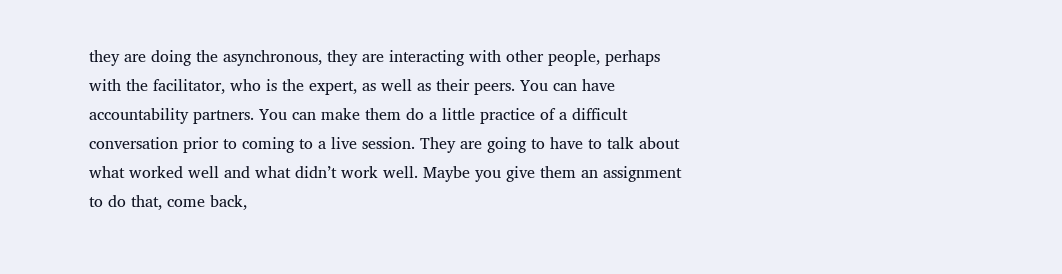they are doing the asynchronous, they are interacting with other people, perhaps with the facilitator, who is the expert, as well as their peers. You can have accountability partners. You can make them do a little practice of a difficult conversation prior to coming to a live session. They are going to have to talk about what worked well and what didn’t work well. Maybe you give them an assignment to do that, come back,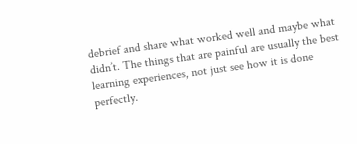debrief and share what worked well and maybe what didn’t. The things that are painful are usually the best learning experiences, not just see how it is done perfectly.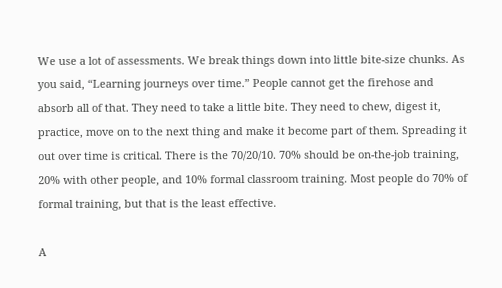We use a lot of assessments. We break things down into little bite-size chunks. As you said, “Learning journeys over time.” People cannot get the firehose and absorb all of that. They need to take a little bite. They need to chew, digest it, practice, move on to the next thing and make it become part of them. Spreading it out over time is critical. There is the 70/20/10. 70% should be on-the-job training, 20% with other people, and 10% formal classroom training. Most people do 70% of formal training, but that is the least effective.

A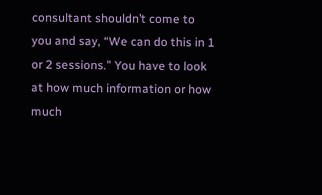consultant shouldn’t come to you and say, “We can do this in 1 or 2 sessions.” You have to look at how much information or how much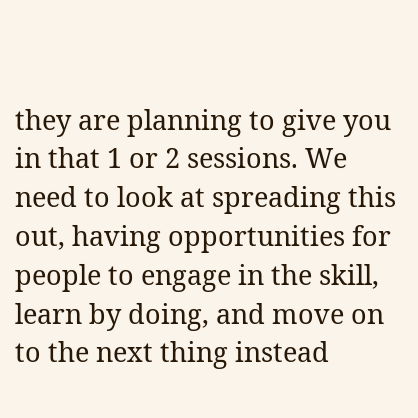they are planning to give you in that 1 or 2 sessions. We need to look at spreading this out, having opportunities for people to engage in the skill, learn by doing, and move on to the next thing instead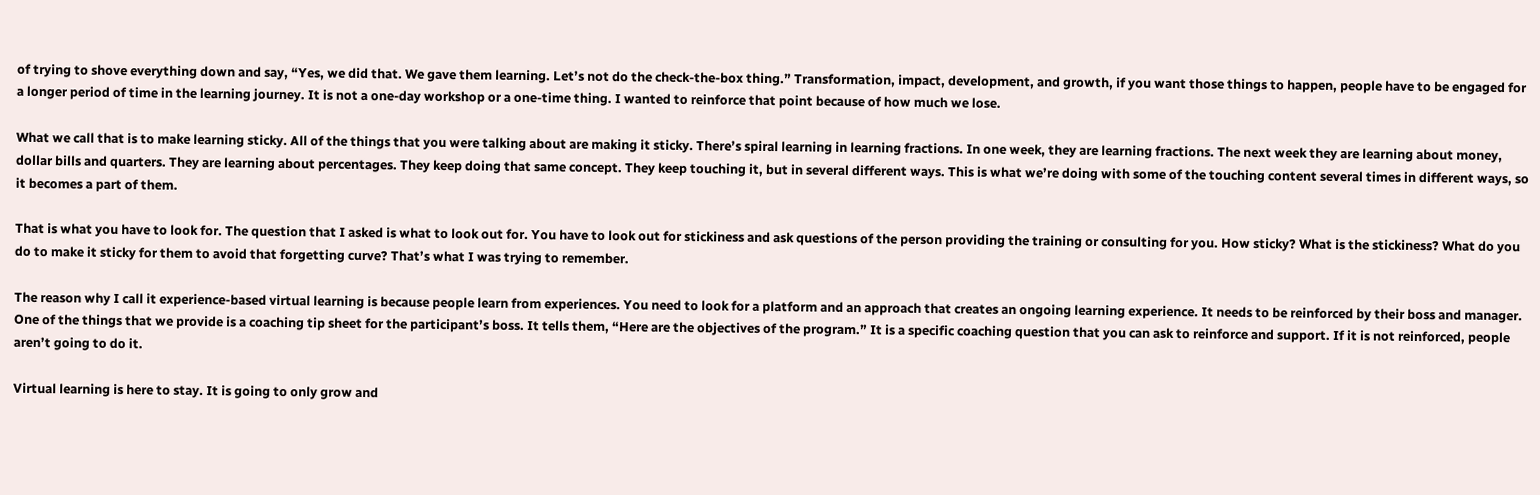of trying to shove everything down and say, “Yes, we did that. We gave them learning. Let’s not do the check-the-box thing.” Transformation, impact, development, and growth, if you want those things to happen, people have to be engaged for a longer period of time in the learning journey. It is not a one-day workshop or a one-time thing. I wanted to reinforce that point because of how much we lose.

What we call that is to make learning sticky. All of the things that you were talking about are making it sticky. There’s spiral learning in learning fractions. In one week, they are learning fractions. The next week they are learning about money, dollar bills and quarters. They are learning about percentages. They keep doing that same concept. They keep touching it, but in several different ways. This is what we’re doing with some of the touching content several times in different ways, so it becomes a part of them.

That is what you have to look for. The question that I asked is what to look out for. You have to look out for stickiness and ask questions of the person providing the training or consulting for you. How sticky? What is the stickiness? What do you do to make it sticky for them to avoid that forgetting curve? That’s what I was trying to remember.

The reason why I call it experience-based virtual learning is because people learn from experiences. You need to look for a platform and an approach that creates an ongoing learning experience. It needs to be reinforced by their boss and manager. One of the things that we provide is a coaching tip sheet for the participant’s boss. It tells them, “Here are the objectives of the program.” It is a specific coaching question that you can ask to reinforce and support. If it is not reinforced, people aren’t going to do it.

Virtual learning is here to stay. It is going to only grow and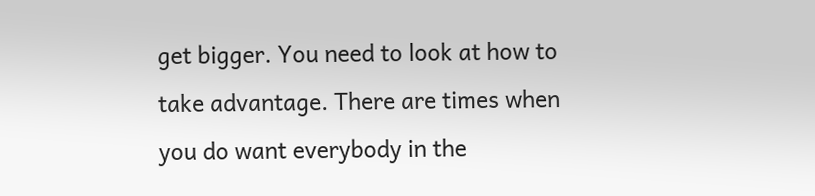get bigger. You need to look at how to take advantage. There are times when you do want everybody in the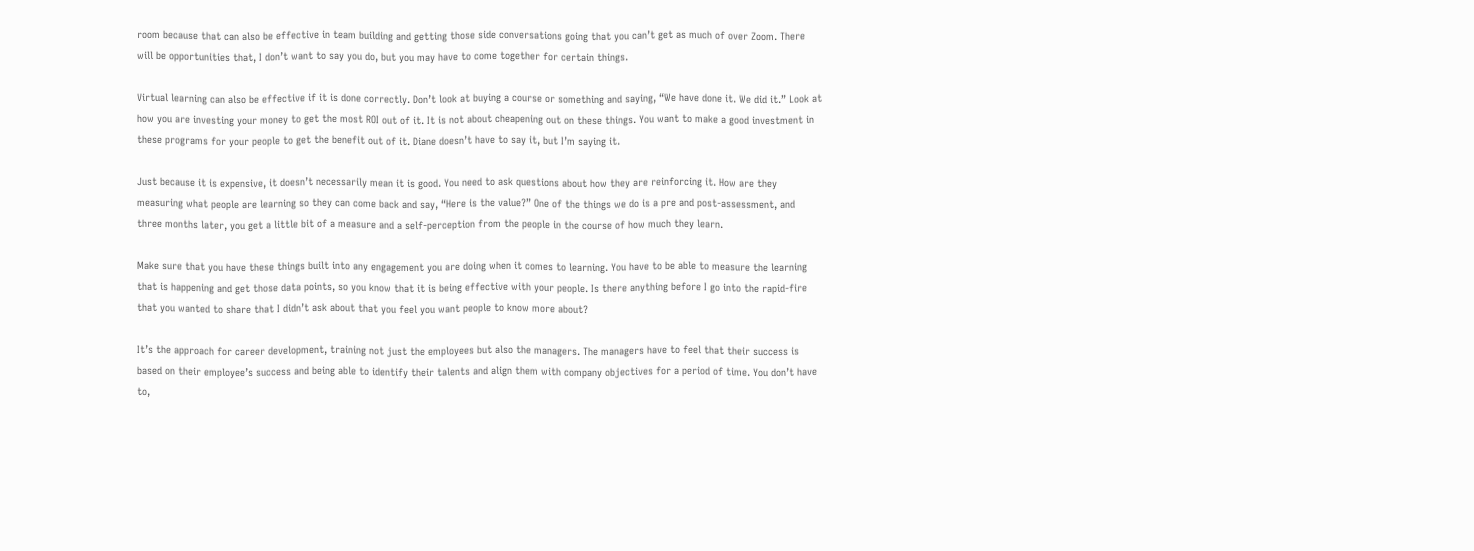room because that can also be effective in team building and getting those side conversations going that you can’t get as much of over Zoom. There will be opportunities that, I don’t want to say you do, but you may have to come together for certain things.

Virtual learning can also be effective if it is done correctly. Don’t look at buying a course or something and saying, “We have done it. We did it.” Look at how you are investing your money to get the most ROI out of it. It is not about cheapening out on these things. You want to make a good investment in these programs for your people to get the benefit out of it. Diane doesn’t have to say it, but I’m saying it.

Just because it is expensive, it doesn’t necessarily mean it is good. You need to ask questions about how they are reinforcing it. How are they measuring what people are learning so they can come back and say, “Here is the value?” One of the things we do is a pre and post-assessment, and three months later, you get a little bit of a measure and a self-perception from the people in the course of how much they learn.

Make sure that you have these things built into any engagement you are doing when it comes to learning. You have to be able to measure the learning that is happening and get those data points, so you know that it is being effective with your people. Is there anything before I go into the rapid-fire that you wanted to share that I didn’t ask about that you feel you want people to know more about?

It’s the approach for career development, training not just the employees but also the managers. The managers have to feel that their success is based on their employee’s success and being able to identify their talents and align them with company objectives for a period of time. You don’t have to,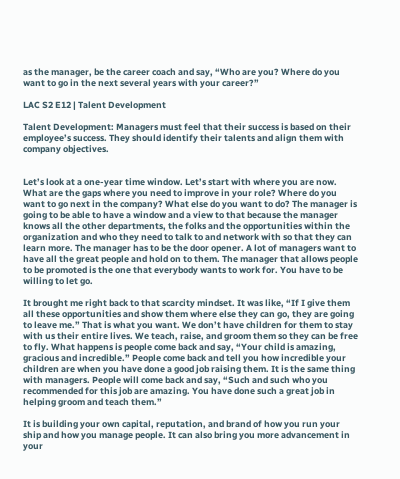as the manager, be the career coach and say, “Who are you? Where do you want to go in the next several years with your career?”

LAC S2 E12 | Talent Development

Talent Development: Managers must feel that their success is based on their employee’s success. They should identify their talents and align them with company objectives.


Let’s look at a one-year time window. Let’s start with where you are now. What are the gaps where you need to improve in your role? Where do you want to go next in the company? What else do you want to do? The manager is going to be able to have a window and a view to that because the manager knows all the other departments, the folks and the opportunities within the organization and who they need to talk to and network with so that they can learn more. The manager has to be the door opener. A lot of managers want to have all the great people and hold on to them. The manager that allows people to be promoted is the one that everybody wants to work for. You have to be willing to let go.

It brought me right back to that scarcity mindset. It was like, “If I give them all these opportunities and show them where else they can go, they are going to leave me.” That is what you want. We don’t have children for them to stay with us their entire lives. We teach, raise, and groom them so they can be free to fly. What happens is people come back and say, “Your child is amazing, gracious and incredible.” People come back and tell you how incredible your children are when you have done a good job raising them. It is the same thing with managers. People will come back and say, “Such and such who you recommended for this job are amazing. You have done such a great job in helping groom and teach them.”

It is building your own capital, reputation, and brand of how you run your ship and how you manage people. It can also bring you more advancement in your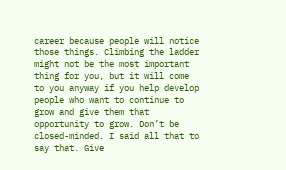career because people will notice those things. Climbing the ladder might not be the most important thing for you, but it will come to you anyway if you help develop people who want to continue to grow and give them that opportunity to grow. Don’t be closed-minded. I said all that to say that. Give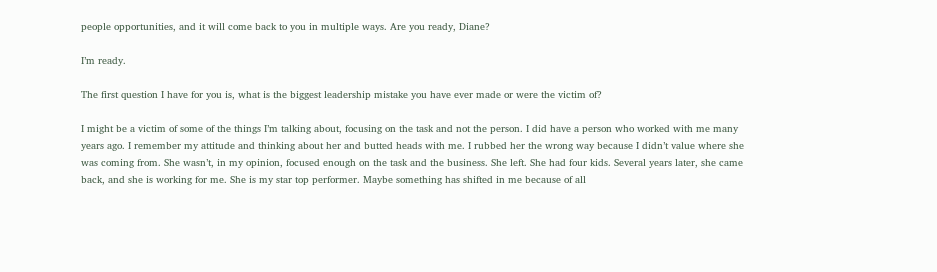people opportunities, and it will come back to you in multiple ways. Are you ready, Diane?

I’m ready.

The first question I have for you is, what is the biggest leadership mistake you have ever made or were the victim of?

I might be a victim of some of the things I’m talking about, focusing on the task and not the person. I did have a person who worked with me many years ago. I remember my attitude and thinking about her and butted heads with me. I rubbed her the wrong way because I didn’t value where she was coming from. She wasn’t, in my opinion, focused enough on the task and the business. She left. She had four kids. Several years later, she came back, and she is working for me. She is my star top performer. Maybe something has shifted in me because of all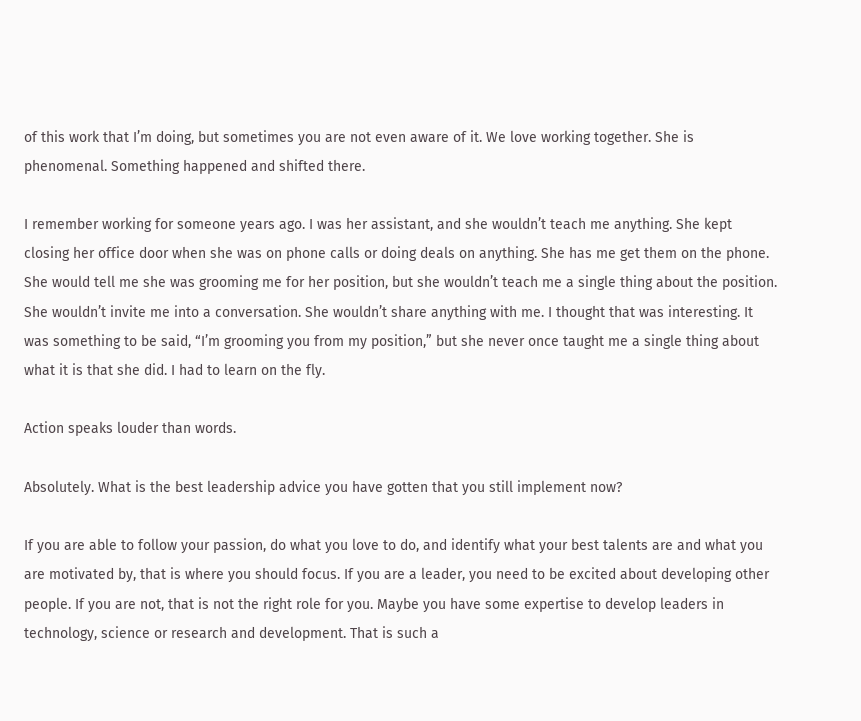of this work that I’m doing, but sometimes you are not even aware of it. We love working together. She is phenomenal. Something happened and shifted there.

I remember working for someone years ago. I was her assistant, and she wouldn’t teach me anything. She kept closing her office door when she was on phone calls or doing deals on anything. She has me get them on the phone. She would tell me she was grooming me for her position, but she wouldn’t teach me a single thing about the position. She wouldn’t invite me into a conversation. She wouldn’t share anything with me. I thought that was interesting. It was something to be said, “I’m grooming you from my position,” but she never once taught me a single thing about what it is that she did. I had to learn on the fly.

Action speaks louder than words.

Absolutely. What is the best leadership advice you have gotten that you still implement now?

If you are able to follow your passion, do what you love to do, and identify what your best talents are and what you are motivated by, that is where you should focus. If you are a leader, you need to be excited about developing other people. If you are not, that is not the right role for you. Maybe you have some expertise to develop leaders in technology, science or research and development. That is such a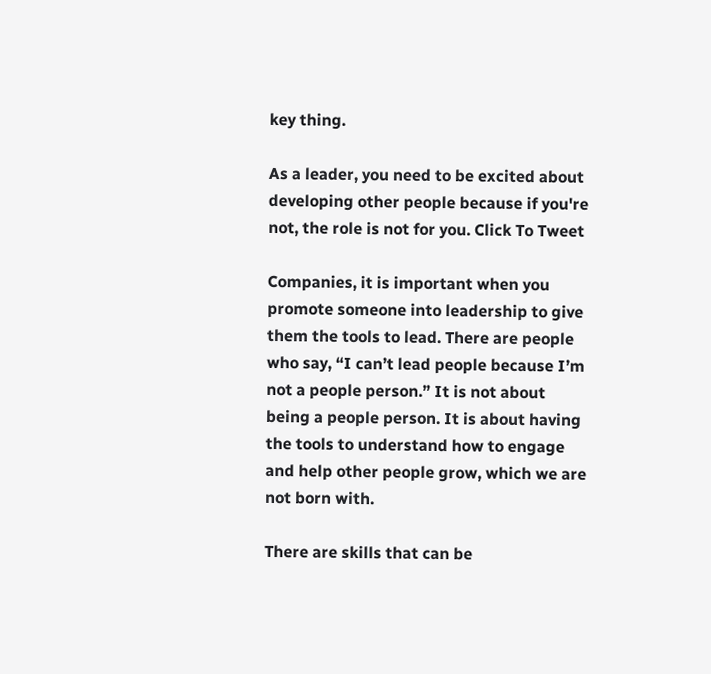key thing.

As a leader, you need to be excited about developing other people because if you're not, the role is not for you. Click To Tweet

Companies, it is important when you promote someone into leadership to give them the tools to lead. There are people who say, “I can’t lead people because I’m not a people person.” It is not about being a people person. It is about having the tools to understand how to engage and help other people grow, which we are not born with.

There are skills that can be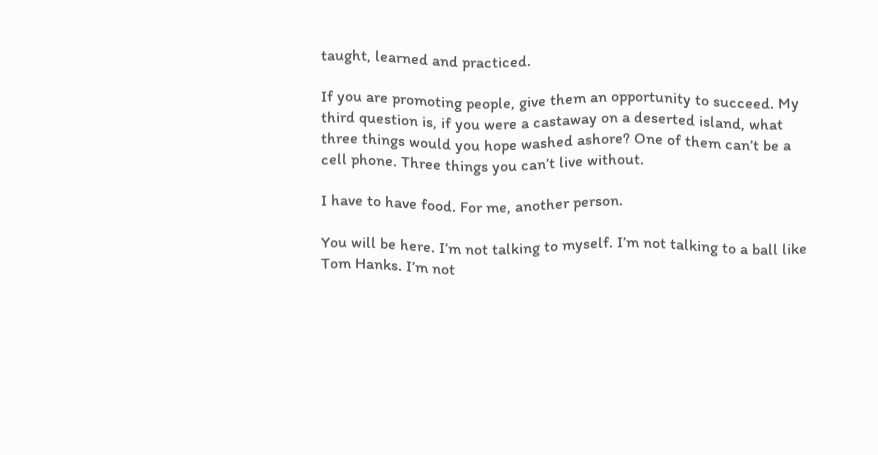taught, learned and practiced.

If you are promoting people, give them an opportunity to succeed. My third question is, if you were a castaway on a deserted island, what three things would you hope washed ashore? One of them can’t be a cell phone. Three things you can’t live without.

I have to have food. For me, another person.

You will be here. I’m not talking to myself. I’m not talking to a ball like Tom Hanks. I’m not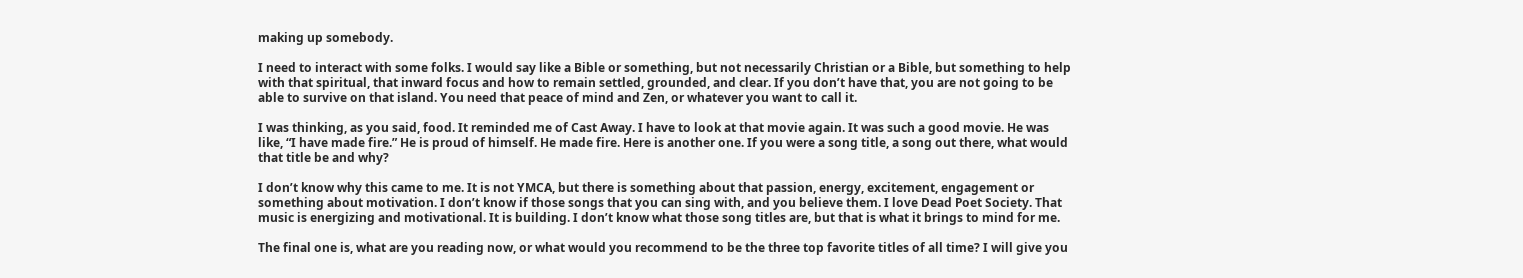making up somebody.

I need to interact with some folks. I would say like a Bible or something, but not necessarily Christian or a Bible, but something to help with that spiritual, that inward focus and how to remain settled, grounded, and clear. If you don’t have that, you are not going to be able to survive on that island. You need that peace of mind and Zen, or whatever you want to call it.

I was thinking, as you said, food. It reminded me of Cast Away. I have to look at that movie again. It was such a good movie. He was like, “I have made fire.” He is proud of himself. He made fire. Here is another one. If you were a song title, a song out there, what would that title be and why?

I don’t know why this came to me. It is not YMCA, but there is something about that passion, energy, excitement, engagement or something about motivation. I don’t know if those songs that you can sing with, and you believe them. I love Dead Poet Society. That music is energizing and motivational. It is building. I don’t know what those song titles are, but that is what it brings to mind for me.

The final one is, what are you reading now, or what would you recommend to be the three top favorite titles of all time? I will give you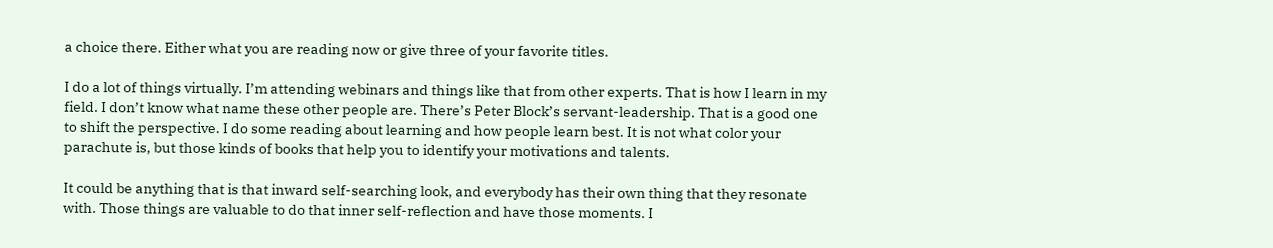a choice there. Either what you are reading now or give three of your favorite titles.

I do a lot of things virtually. I’m attending webinars and things like that from other experts. That is how I learn in my field. I don’t know what name these other people are. There’s Peter Block’s servant-leadership. That is a good one to shift the perspective. I do some reading about learning and how people learn best. It is not what color your parachute is, but those kinds of books that help you to identify your motivations and talents.

It could be anything that is that inward self-searching look, and everybody has their own thing that they resonate with. Those things are valuable to do that inner self-reflection and have those moments. I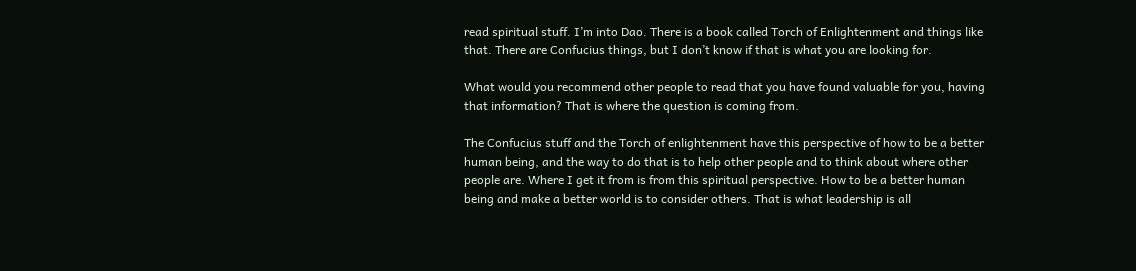read spiritual stuff. I’m into Dao. There is a book called Torch of Enlightenment and things like that. There are Confucius things, but I don’t know if that is what you are looking for.

What would you recommend other people to read that you have found valuable for you, having that information? That is where the question is coming from.

The Confucius stuff and the Torch of enlightenment have this perspective of how to be a better human being, and the way to do that is to help other people and to think about where other people are. Where I get it from is from this spiritual perspective. How to be a better human being and make a better world is to consider others. That is what leadership is all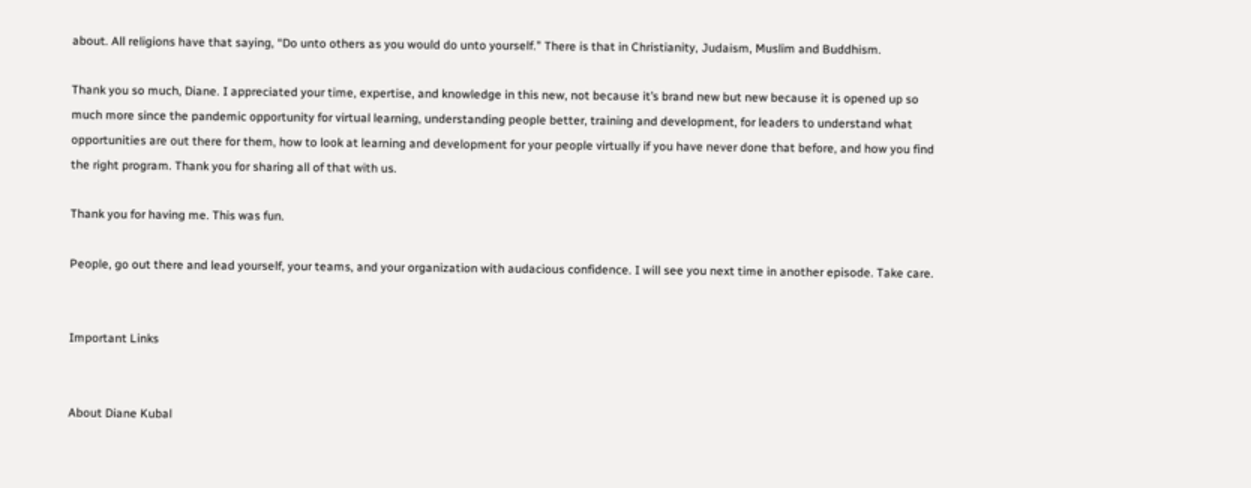about. All religions have that saying, “Do unto others as you would do unto yourself.” There is that in Christianity, Judaism, Muslim and Buddhism.

Thank you so much, Diane. I appreciated your time, expertise, and knowledge in this new, not because it’s brand new but new because it is opened up so much more since the pandemic opportunity for virtual learning, understanding people better, training and development, for leaders to understand what opportunities are out there for them, how to look at learning and development for your people virtually if you have never done that before, and how you find the right program. Thank you for sharing all of that with us.

Thank you for having me. This was fun.

People, go out there and lead yourself, your teams, and your organization with audacious confidence. I will see you next time in another episode. Take care.


Important Links


About Diane Kubal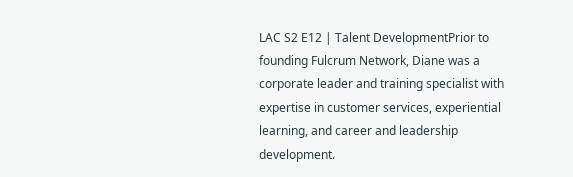LAC S2 E12 | Talent DevelopmentPrior to founding Fulcrum Network, Diane was a corporate leader and training specialist with expertise in customer services, experiential learning, and career and leadership development.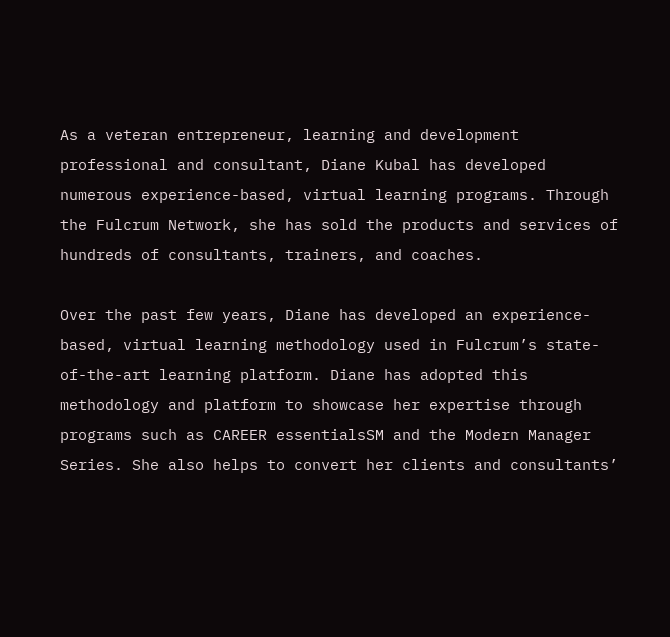As a veteran entrepreneur, learning and development professional and consultant, Diane Kubal has developed numerous experience-based, virtual learning programs. Through the Fulcrum Network, she has sold the products and services of hundreds of consultants, trainers, and coaches.

Over the past few years, Diane has developed an experience-based, virtual learning methodology used in Fulcrum’s state-of-the-art learning platform. Diane has adopted this methodology and platform to showcase her expertise through programs such as CAREER essentialsSM and the Modern Manager Series. She also helps to convert her clients and consultants’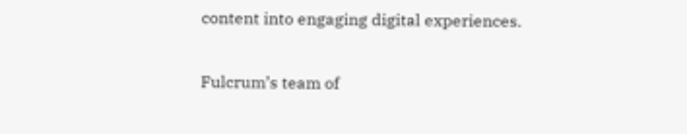content into engaging digital experiences.

Fulcrum’s team of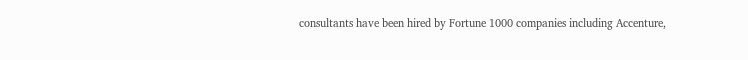consultants have been hired by Fortune 1000 companies including Accenture,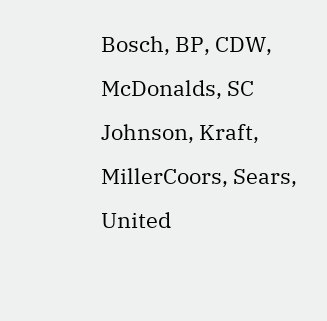Bosch, BP, CDW, McDonalds, SC Johnson, Kraft, MillerCoors, Sears, United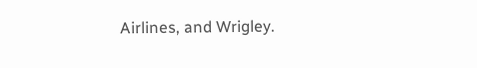Airlines, and Wrigley.